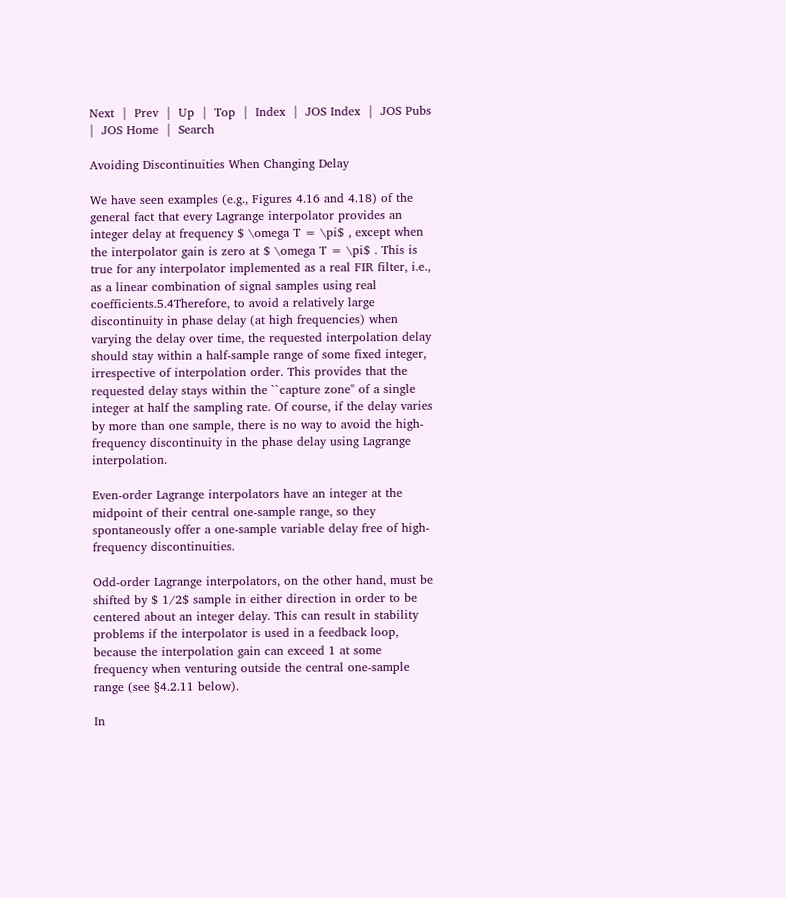Next  |  Prev  |  Up  |  Top  |  Index  |  JOS Index  |  JOS Pubs  |  JOS Home  |  Search

Avoiding Discontinuities When Changing Delay

We have seen examples (e.g., Figures 4.16 and 4.18) of the general fact that every Lagrange interpolator provides an integer delay at frequency $ \omega T = \pi$ , except when the interpolator gain is zero at $ \omega T = \pi$ . This is true for any interpolator implemented as a real FIR filter, i.e., as a linear combination of signal samples using real coefficients.5.4Therefore, to avoid a relatively large discontinuity in phase delay (at high frequencies) when varying the delay over time, the requested interpolation delay should stay within a half-sample range of some fixed integer, irrespective of interpolation order. This provides that the requested delay stays within the ``capture zone'' of a single integer at half the sampling rate. Of course, if the delay varies by more than one sample, there is no way to avoid the high-frequency discontinuity in the phase delay using Lagrange interpolation.

Even-order Lagrange interpolators have an integer at the midpoint of their central one-sample range, so they spontaneously offer a one-sample variable delay free of high-frequency discontinuities.

Odd-order Lagrange interpolators, on the other hand, must be shifted by $ 1/2$ sample in either direction in order to be centered about an integer delay. This can result in stability problems if the interpolator is used in a feedback loop, because the interpolation gain can exceed 1 at some frequency when venturing outside the central one-sample range (see §4.2.11 below).

In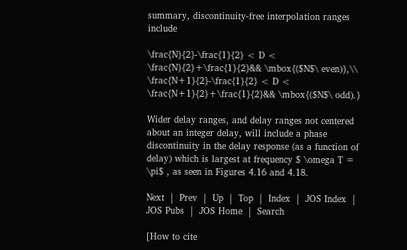summary, discontinuity-free interpolation ranges include

\frac{N}{2}-\frac{1}{2} < D < \frac{N}{2}+\frac{1}{2}&& \mbox{($N$\ even)},\\
\frac{N+1}{2}-\frac{1}{2} < D < \frac{N+1}{2}+\frac{1}{2}&& \mbox{($N$\ odd).}

Wider delay ranges, and delay ranges not centered about an integer delay, will include a phase discontinuity in the delay response (as a function of delay) which is largest at frequency $ \omega T = \pi$ , as seen in Figures 4.16 and 4.18.

Next  |  Prev  |  Up  |  Top  |  Index  |  JOS Index  |  JOS Pubs  |  JOS Home  |  Search

[How to cite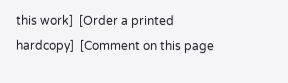this work]  [Order a printed hardcopy]  [Comment on this page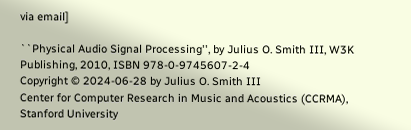via email]

``Physical Audio Signal Processing'', by Julius O. Smith III, W3K Publishing, 2010, ISBN 978-0-9745607-2-4
Copyright © 2024-06-28 by Julius O. Smith III
Center for Computer Research in Music and Acoustics (CCRMA),   Stanford University